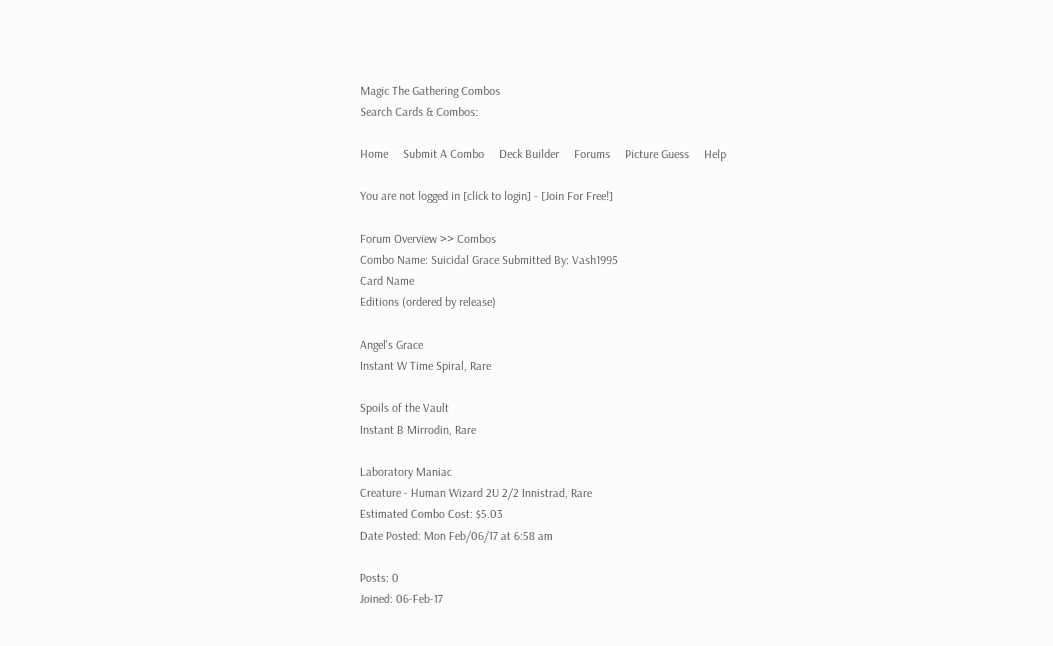Magic The Gathering Combos
Search Cards & Combos:

Home     Submit A Combo     Deck Builder     Forums     Picture Guess     Help

You are not logged in [click to login] - [Join For Free!]

Forum Overview >> Combos
Combo Name: Suicidal Grace Submitted By: Vash1995
Card Name
Editions (ordered by release)

Angel's Grace
Instant W Time Spiral, Rare

Spoils of the Vault
Instant B Mirrodin, Rare

Laboratory Maniac
Creature - Human Wizard 2U 2/2 Innistrad, Rare
Estimated Combo Cost: $5.03
Date Posted: Mon Feb/06/17 at 6:58 am

Posts: 0
Joined: 06-Feb-17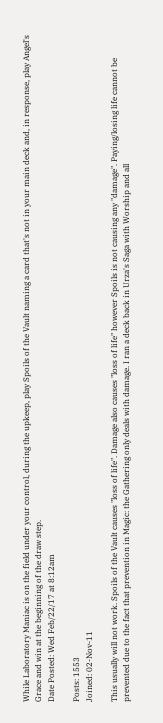While Laboratory Maniac is on the field under your control, during the upkeep, play Spoils of the Vault naming a card that's not in your main deck and, in response, play Angel's Grace and win at the beginning of the draw step.
Date Posted: Wed Feb/22/17 at 8:12am

Posts: 1553
Joined: 02-Nov-11

This usually will not work. Spoils of the Vault causes "loss of life". Damage also causes "loss of life" however Spoils is not causing any "damage". Paying/losing life cannot be prevented due to the fact that prevention in Magic: the Gathering only deals with damage. I ran a deck back in Urza's Saga with Worship and all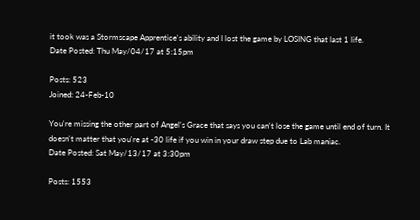it took was a Stormscape Apprentice's ability and I lost the game by LOSING that last 1 life.
Date Posted: Thu May/04/17 at 5:15pm

Posts: 523
Joined: 24-Feb-10

You're missing the other part of Angel's Grace that says you can't lose the game until end of turn. It doesn't matter that you're at -30 life if you win in your draw step due to Lab maniac.
Date Posted: Sat May/13/17 at 3:30pm

Posts: 1553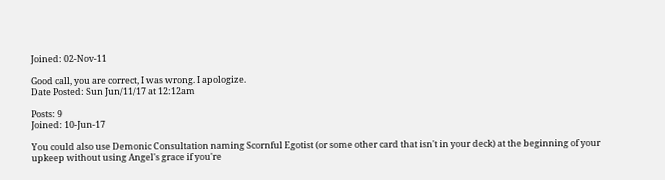Joined: 02-Nov-11

Good call, you are correct, I was wrong. I apologize.
Date Posted: Sun Jun/11/17 at 12:12am

Posts: 9
Joined: 10-Jun-17

You could also use Demonic Consultation naming Scornful Egotist (or some other card that isn't in your deck) at the beginning of your upkeep without using Angel's grace if you're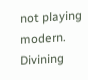not playing modern.
Divining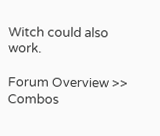Witch could also work.

Forum Overview >> Combos